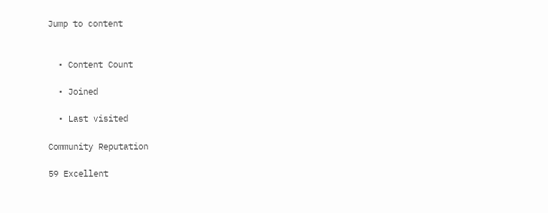Jump to content


  • Content Count

  • Joined

  • Last visited

Community Reputation

59 Excellent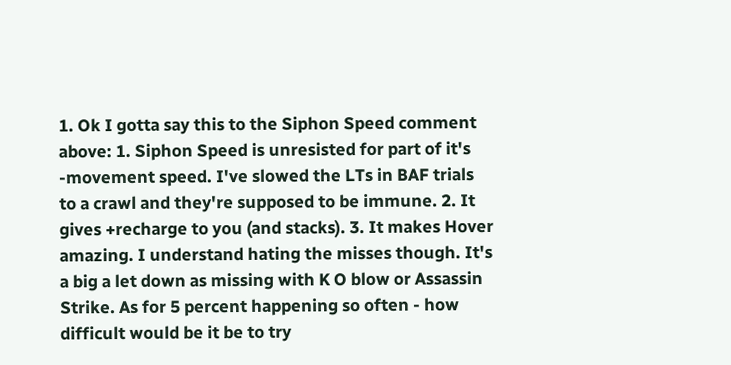1. Ok I gotta say this to the Siphon Speed comment above: 1. Siphon Speed is unresisted for part of it's -movement speed. I've slowed the LTs in BAF trials to a crawl and they're supposed to be immune. 2. It gives +recharge to you (and stacks). 3. It makes Hover amazing. I understand hating the misses though. It's a big a let down as missing with K O blow or Assassin Strike. As for 5 percent happening so often - how difficult would be it be to try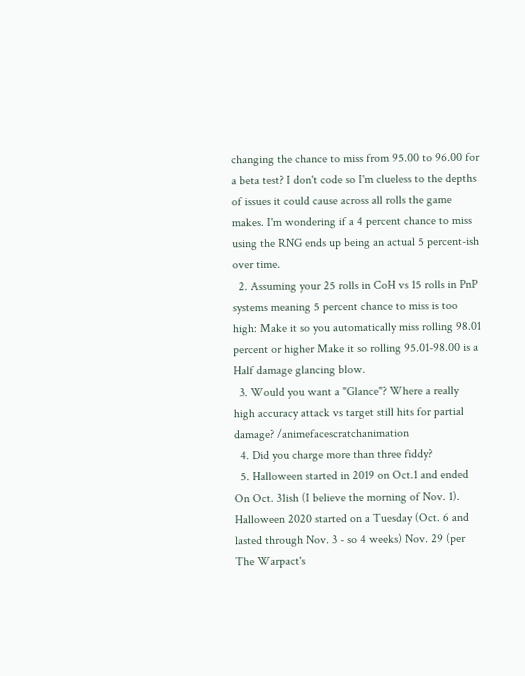changing the chance to miss from 95.00 to 96.00 for a beta test? I don't code so I'm clueless to the depths of issues it could cause across all rolls the game makes. I'm wondering if a 4 percent chance to miss using the RNG ends up being an actual 5 percent-ish over time.
  2. Assuming your 25 rolls in CoH vs 15 rolls in PnP systems meaning 5 percent chance to miss is too high: Make it so you automatically miss rolling 98.01 percent or higher Make it so rolling 95.01-98.00 is a Half damage glancing blow.
  3. Would you want a "Glance"? Where a really high accuracy attack vs target still hits for partial damage? /animefacescratchanimation
  4. Did you charge more than three fiddy?
  5. Halloween started in 2019 on Oct.1 and ended On Oct. 31ish (I believe the morning of Nov. 1). Halloween 2020 started on a Tuesday (Oct. 6 and lasted through Nov. 3 - so 4 weeks) Nov. 29 (per The Warpact's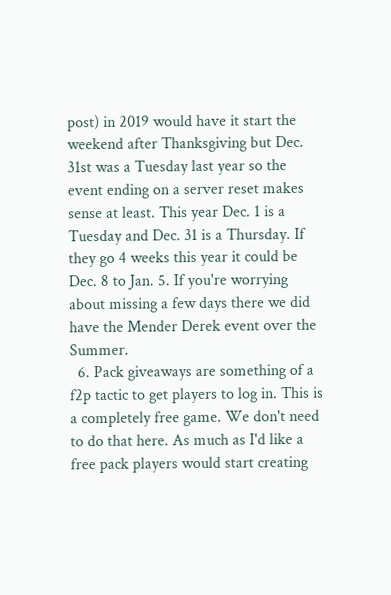post) in 2019 would have it start the weekend after Thanksgiving but Dec. 31st was a Tuesday last year so the event ending on a server reset makes sense at least. This year Dec. 1 is a Tuesday and Dec. 31 is a Thursday. If they go 4 weeks this year it could be Dec. 8 to Jan. 5. If you're worrying about missing a few days there we did have the Mender Derek event over the Summer.
  6. Pack giveaways are something of a f2p tactic to get players to log in. This is a completely free game. We don't need to do that here. As much as I'd like a free pack players would start creating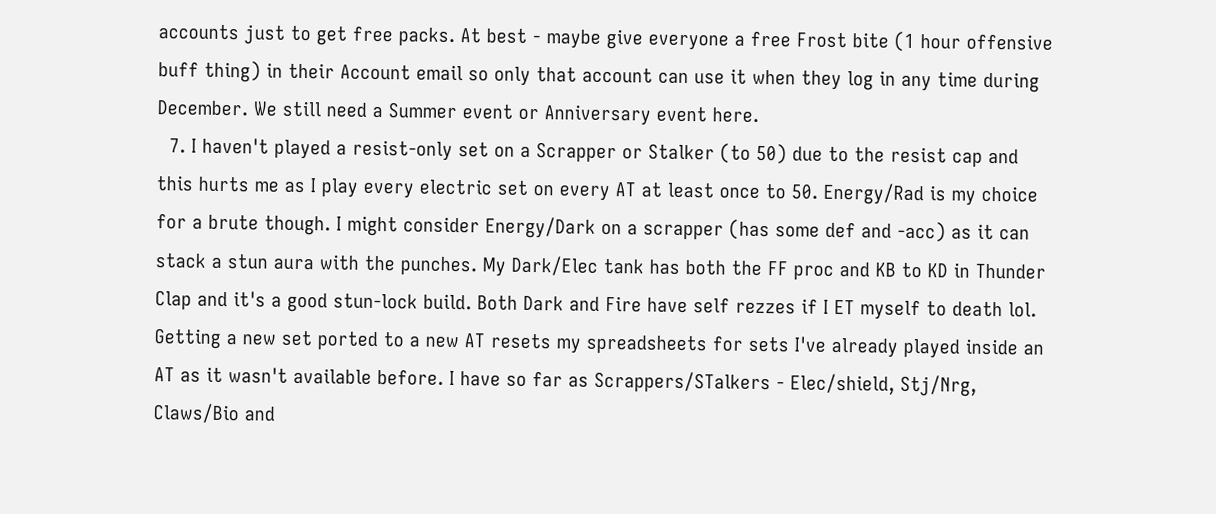accounts just to get free packs. At best - maybe give everyone a free Frost bite (1 hour offensive buff thing) in their Account email so only that account can use it when they log in any time during December. We still need a Summer event or Anniversary event here.
  7. I haven't played a resist-only set on a Scrapper or Stalker (to 50) due to the resist cap and this hurts me as I play every electric set on every AT at least once to 50. Energy/Rad is my choice for a brute though. I might consider Energy/Dark on a scrapper (has some def and -acc) as it can stack a stun aura with the punches. My Dark/Elec tank has both the FF proc and KB to KD in Thunder Clap and it's a good stun-lock build. Both Dark and Fire have self rezzes if I ET myself to death lol. Getting a new set ported to a new AT resets my spreadsheets for sets I've already played inside an AT as it wasn't available before. I have so far as Scrappers/STalkers - Elec/shield, Stj/Nrg, Claws/Bio and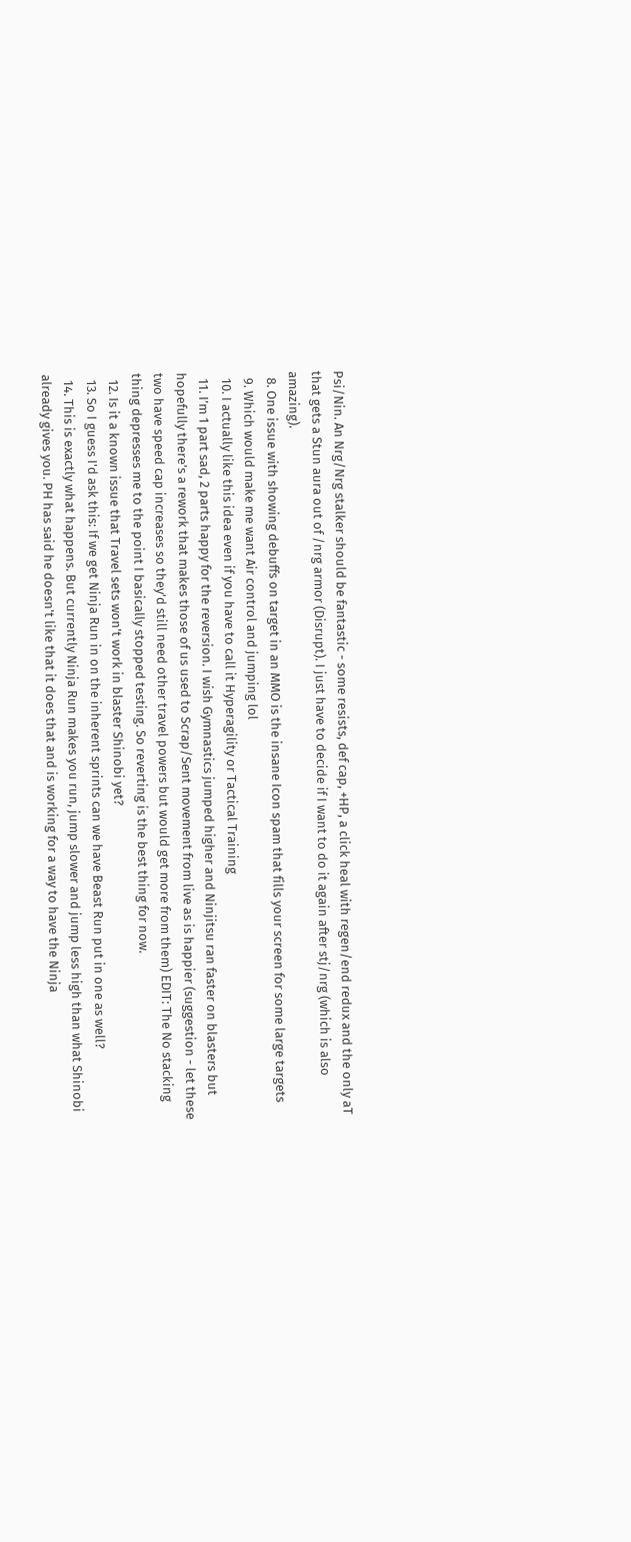Psi/Nin. An Nrg/Nrg stalker should be fantastic - some resists, def cap, +HP, a click heal with regen/end redux and the only aT that gets a Stun aura out of /nrg armor (Disrupt). I just have to decide if I want to do it again after stj/nrg (which is also amazing).
  8. One issue with showing debuffs on target in an MMO is the insane Icon spam that fills your screen for some large targets
  9. Which would make me want Air control and jumping lol
  10. I actually like this idea even if you have to call it Hyperagility or Tactical Training
  11. I’m 1 part sad, 2 parts happy for the reversion. I wish Gymnastics jumped higher and Ninjitsu ran faster on blasters but hopefully there’s a rework that makes those of us used to Scrap/Sent movement from live as is happier (suggestion - let these two have speed cap increases so they’d still need other travel powers but would get more from them) EDIT: The No stacking thing depresses me to the point I basically stopped testing. So reverting is the best thing for now.
  12. Is it a known issue that Travel sets won't work in blaster Shinobi yet?
  13. So I guess I'd ask this: If we get Ninja Run in on the inherent sprints can we have Beast Run put in one as well?
  14. This is exactly what happens. But currently Ninja Run makes you run, jump slower and jump less high than what Shinobi already gives you. PH has said he doesn't like that it does that and is working for a way to have the Ninja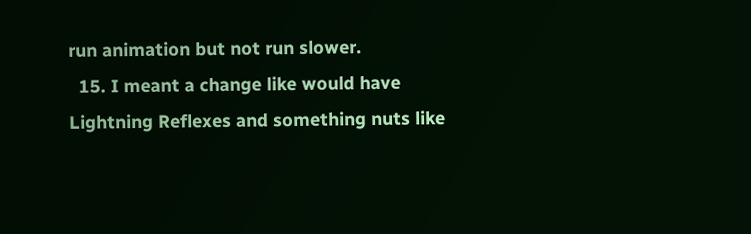run animation but not run slower.
  15. I meant a change like would have Lightning Reflexes and something nuts like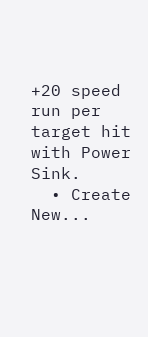+20 speed run per target hit with Power Sink.
  • Create New...